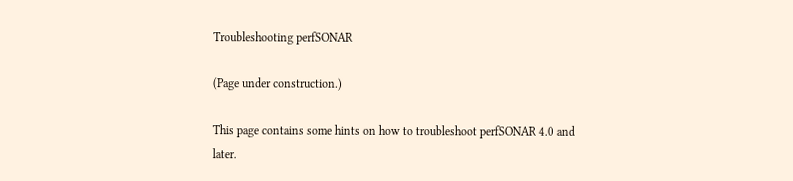Troubleshooting perfSONAR

(Page under construction.)

This page contains some hints on how to troubleshoot perfSONAR 4.0 and later.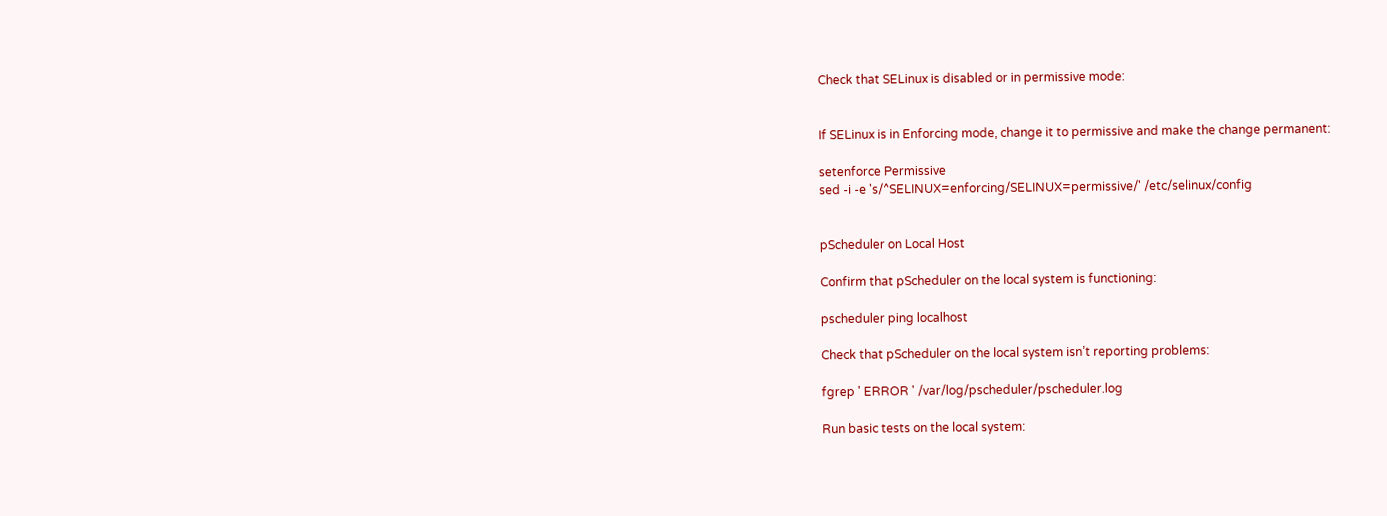Check that SELinux is disabled or in permissive mode:


If SELinux is in Enforcing mode, change it to permissive and make the change permanent:

setenforce Permissive
sed -i -e 's/^SELINUX=enforcing/SELINUX=permissive/' /etc/selinux/config


pScheduler on Local Host

Confirm that pScheduler on the local system is functioning:

pscheduler ping localhost

Check that pScheduler on the local system isn’t reporting problems:

fgrep ' ERROR ' /var/log/pscheduler/pscheduler.log

Run basic tests on the local system: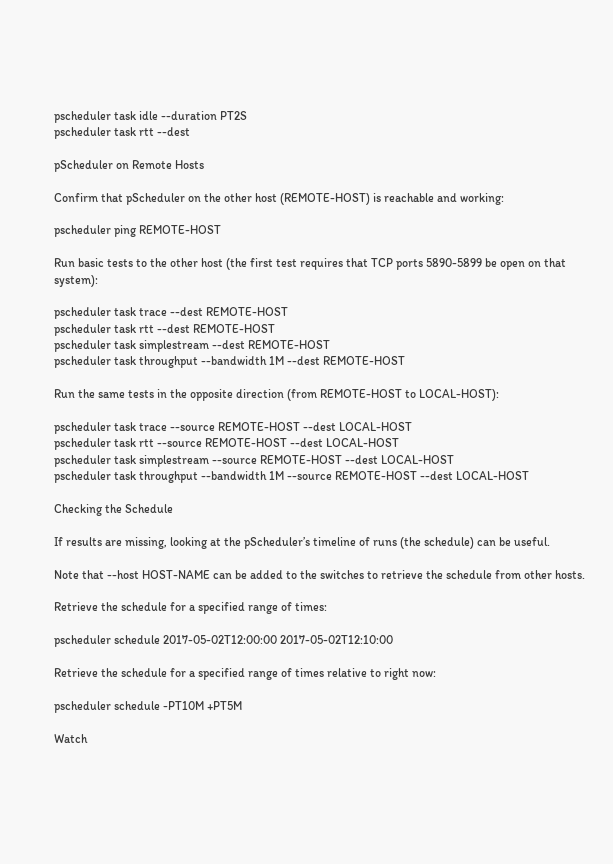pscheduler task idle --duration PT2S
pscheduler task rtt --dest

pScheduler on Remote Hosts

Confirm that pScheduler on the other host (REMOTE-HOST) is reachable and working:

pscheduler ping REMOTE-HOST

Run basic tests to the other host (the first test requires that TCP ports 5890-5899 be open on that system):

pscheduler task trace --dest REMOTE-HOST
pscheduler task rtt --dest REMOTE-HOST
pscheduler task simplestream --dest REMOTE-HOST
pscheduler task throughput --bandwidth 1M --dest REMOTE-HOST

Run the same tests in the opposite direction (from REMOTE-HOST to LOCAL-HOST):

pscheduler task trace --source REMOTE-HOST --dest LOCAL-HOST
pscheduler task rtt --source REMOTE-HOST --dest LOCAL-HOST
pscheduler task simplestream --source REMOTE-HOST --dest LOCAL-HOST
pscheduler task throughput --bandwidth 1M --source REMOTE-HOST --dest LOCAL-HOST

Checking the Schedule

If results are missing, looking at the pScheduler’s timeline of runs (the schedule) can be useful.

Note that --host HOST-NAME can be added to the switches to retrieve the schedule from other hosts.

Retrieve the schedule for a specified range of times:

pscheduler schedule 2017-05-02T12:00:00 2017-05-02T12:10:00

Retrieve the schedule for a specified range of times relative to right now:

pscheduler schedule -PT10M +PT5M

Watch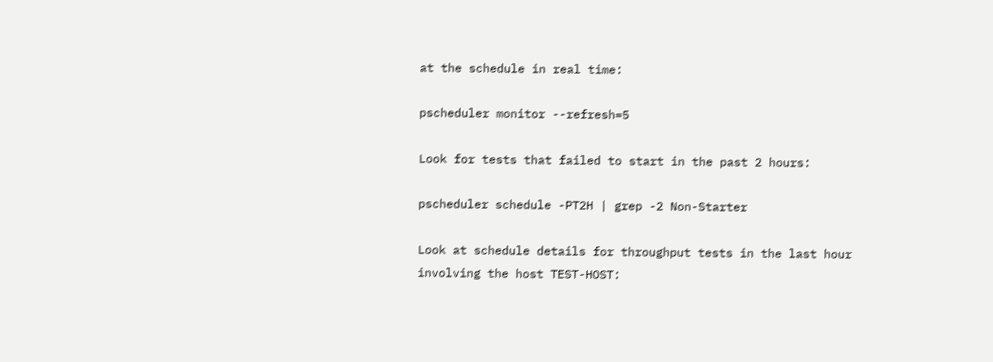at the schedule in real time:

pscheduler monitor --refresh=5

Look for tests that failed to start in the past 2 hours:

pscheduler schedule -PT2H | grep -2 Non-Starter

Look at schedule details for throughput tests in the last hour involving the host TEST-HOST: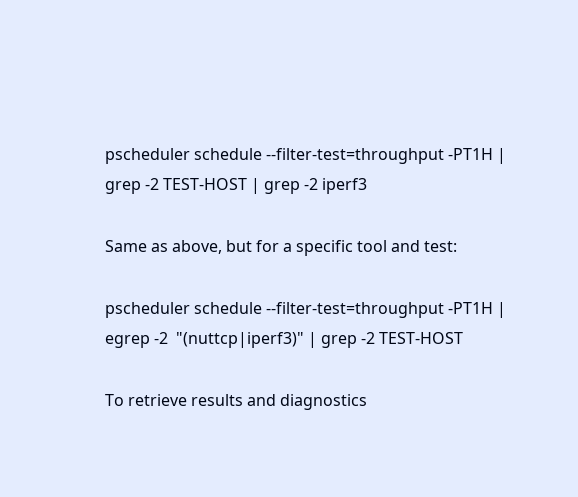pscheduler schedule --filter-test=throughput -PT1H | grep -2 TEST-HOST | grep -2 iperf3

Same as above, but for a specific tool and test:

pscheduler schedule --filter-test=throughput -PT1H | egrep -2  "(nuttcp|iperf3)" | grep -2 TEST-HOST

To retrieve results and diagnostics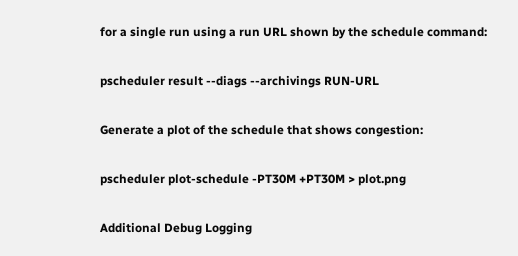for a single run using a run URL shown by the schedule command:

pscheduler result --diags --archivings RUN-URL

Generate a plot of the schedule that shows congestion:

pscheduler plot-schedule -PT30M +PT30M > plot.png

Additional Debug Logging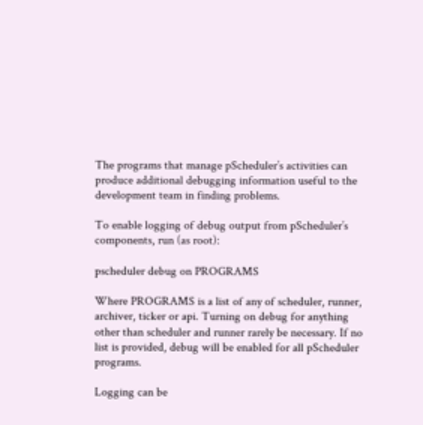The programs that manage pScheduler’s activities can produce additional debugging information useful to the development team in finding problems.

To enable logging of debug output from pScheduler’s components, run (as root):

pscheduler debug on PROGRAMS

Where PROGRAMS is a list of any of scheduler, runner, archiver, ticker or api. Turning on debug for anything other than scheduler and runner rarely be necessary. If no list is provided, debug will be enabled for all pScheduler programs.

Logging can be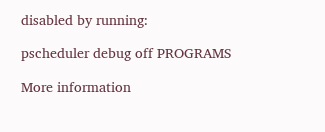disabled by running:

pscheduler debug off PROGRAMS

More information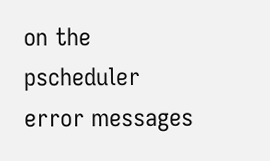on the pscheduler error messages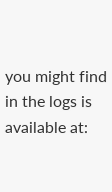you might find in the logs is available at: